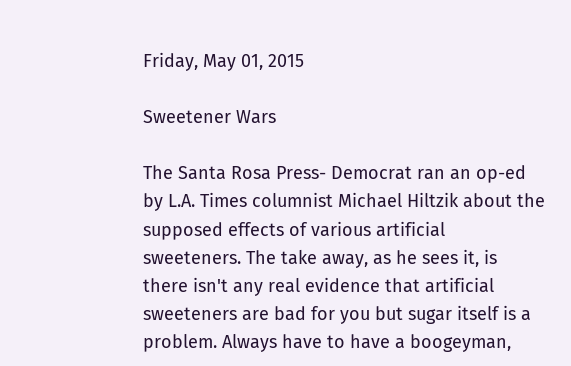Friday, May 01, 2015

Sweetener Wars

The Santa Rosa Press- Democrat ran an op-ed by L.A. Times columnist Michael Hiltzik about the supposed effects of various artificial sweeteners. The take away, as he sees it, is there isn't any real evidence that artificial sweeteners are bad for you but sugar itself is a problem. Always have to have a boogeyman,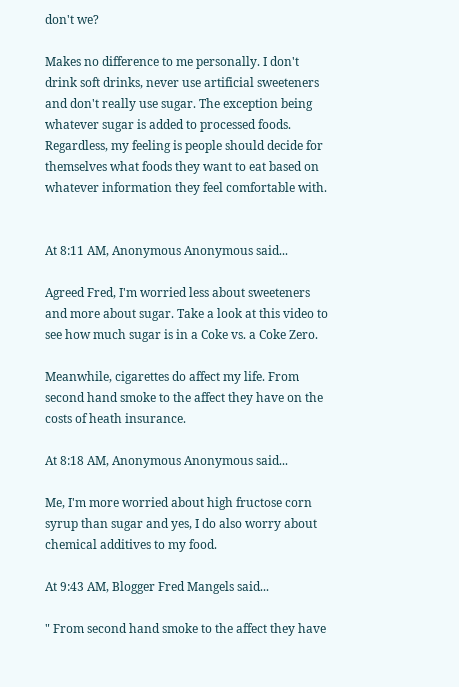don't we?

Makes no difference to me personally. I don't drink soft drinks, never use artificial sweeteners and don't really use sugar. The exception being whatever sugar is added to processed foods. Regardless, my feeling is people should decide for themselves what foods they want to eat based on whatever information they feel comfortable with.


At 8:11 AM, Anonymous Anonymous said...

Agreed Fred, I'm worried less about sweeteners and more about sugar. Take a look at this video to see how much sugar is in a Coke vs. a Coke Zero.

Meanwhile, cigarettes do affect my life. From second hand smoke to the affect they have on the costs of heath insurance.

At 8:18 AM, Anonymous Anonymous said...

Me, I'm more worried about high fructose corn syrup than sugar and yes, I do also worry about chemical additives to my food.

At 9:43 AM, Blogger Fred Mangels said...

" From second hand smoke to the affect they have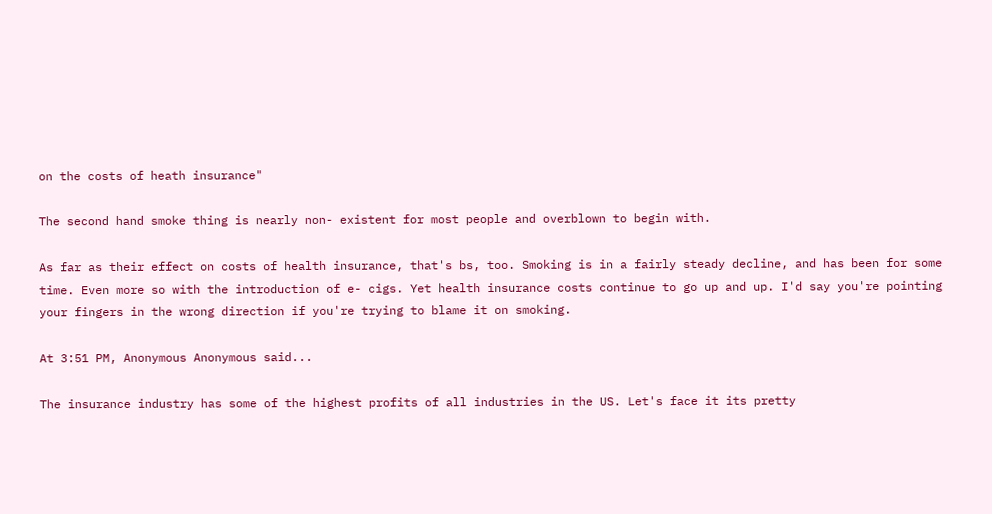on the costs of heath insurance"

The second hand smoke thing is nearly non- existent for most people and overblown to begin with.

As far as their effect on costs of health insurance, that's bs, too. Smoking is in a fairly steady decline, and has been for some time. Even more so with the introduction of e- cigs. Yet health insurance costs continue to go up and up. I'd say you're pointing your fingers in the wrong direction if you're trying to blame it on smoking.

At 3:51 PM, Anonymous Anonymous said...

The insurance industry has some of the highest profits of all industries in the US. Let's face it its pretty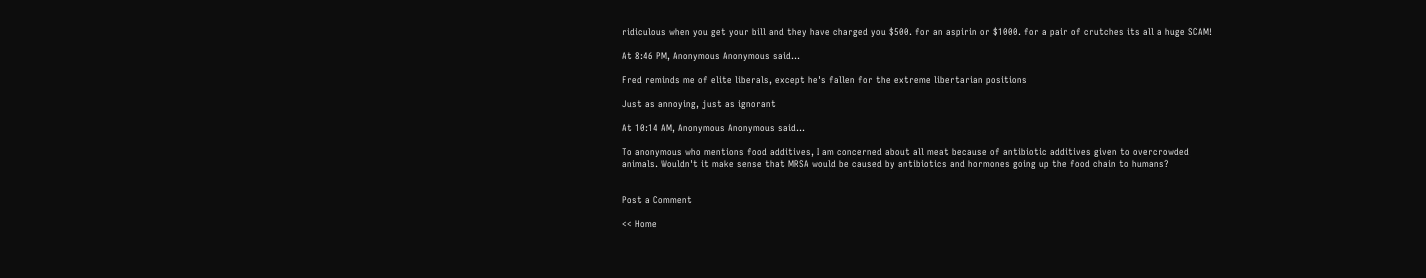ridiculous when you get your bill and they have charged you $500. for an aspirin or $1000. for a pair of crutches its all a huge SCAM!

At 8:46 PM, Anonymous Anonymous said...

Fred reminds me of elite liberals, except he's fallen for the extreme libertarian positions

Just as annoying, just as ignorant

At 10:14 AM, Anonymous Anonymous said...

To anonymous who mentions food additives, I am concerned about all meat because of antibiotic additives given to overcrowded animals. Wouldn't it make sense that MRSA would be caused by antibiotics and hormones going up the food chain to humans?


Post a Comment

<< Home